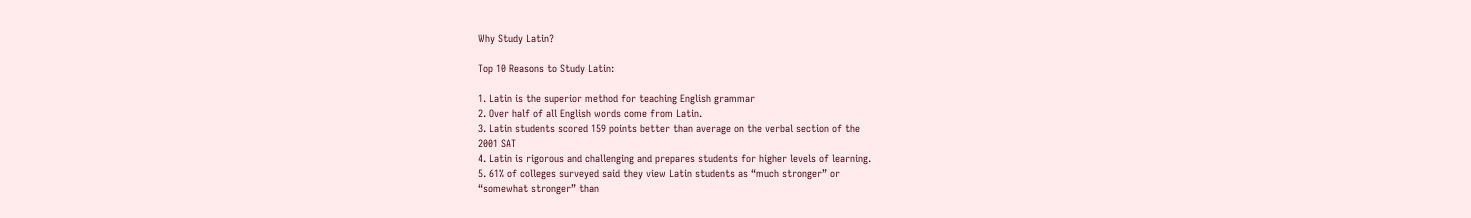Why Study Latin?

Top 10 Reasons to Study Latin:

1. Latin is the superior method for teaching English grammar
2. Over half of all English words come from Latin.
3. Latin students scored 159 points better than average on the verbal section of the
2001 SAT
4. Latin is rigorous and challenging and prepares students for higher levels of learning.
5. 61% of colleges surveyed said they view Latin students as “much stronger” or
“somewhat stronger” than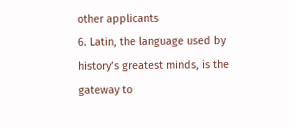other applicants
6. Latin, the language used by history’s greatest minds, is the gateway to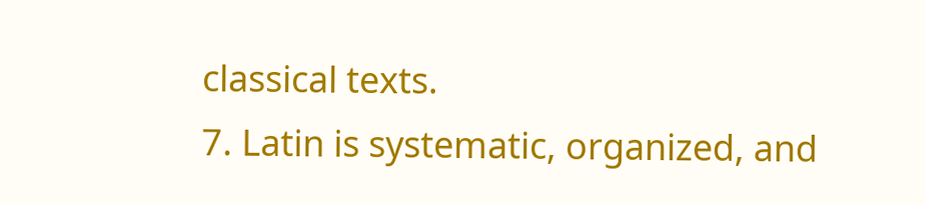classical texts.
7. Latin is systematic, organized, and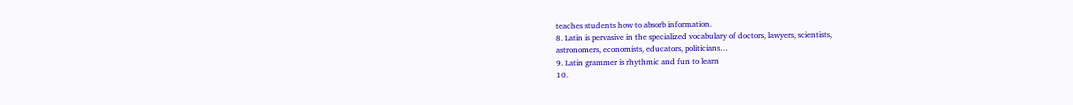teaches students how to absorb information.
8. Latin is pervasive in the specialized vocabulary of doctors, lawyers, scientists,
astronomers, economists, educators, politicians…
9. Latin grammer is rhythmic and fun to learn
10.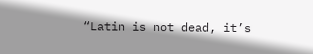“Latin is not dead, it’s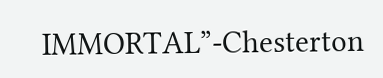IMMORTAL”-Chesterton